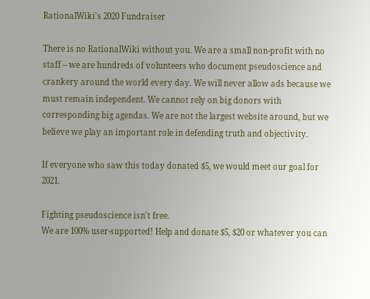RationalWiki's 2020 Fundraiser

There is no RationalWiki without you. We are a small non-profit with no staff – we are hundreds of volunteers who document pseudoscience and crankery around the world every day. We will never allow ads because we must remain independent. We cannot rely on big donors with corresponding big agendas. We are not the largest website around, but we believe we play an important role in defending truth and objectivity.

If everyone who saw this today donated $5, we would meet our goal for 2021.

Fighting pseudoscience isn't free.
We are 100% user-supported! Help and donate $5, $20 or whatever you can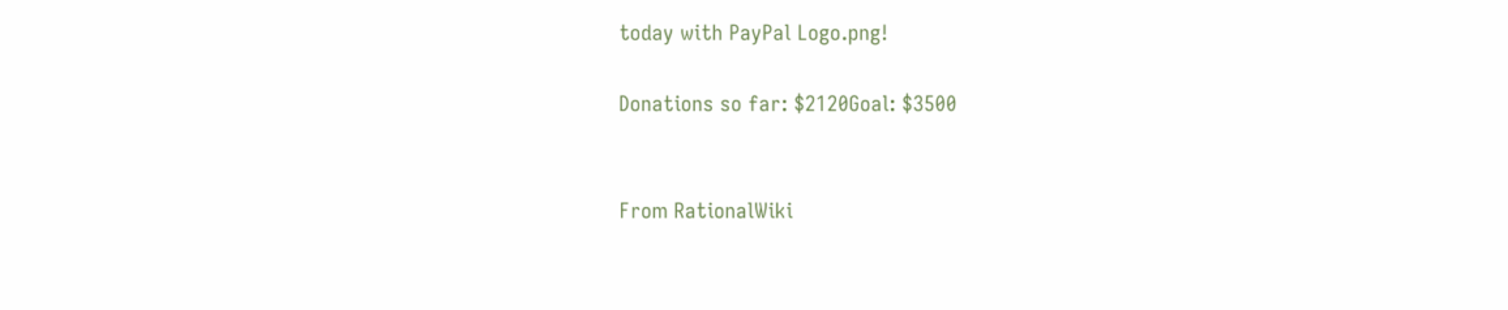today with PayPal Logo.png!

Donations so far: $2120Goal: $3500


From RationalWiki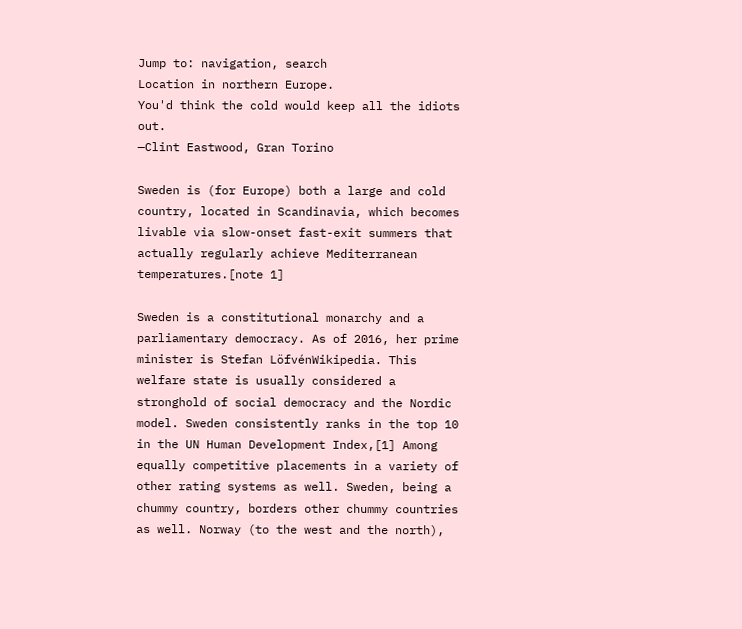Jump to: navigation, search
Location in northern Europe.
You'd think the cold would keep all the idiots out.
—Clint Eastwood, Gran Torino

Sweden is (for Europe) both a large and cold country, located in Scandinavia, which becomes livable via slow-onset fast-exit summers that actually regularly achieve Mediterranean temperatures.[note 1]

Sweden is a constitutional monarchy and a parliamentary democracy. As of 2016, her prime minister is Stefan LöfvénWikipedia. This welfare state is usually considered a stronghold of social democracy and the Nordic model. Sweden consistently ranks in the top 10 in the UN Human Development Index,[1] Among equally competitive placements in a variety of other rating systems as well. Sweden, being a chummy country, borders other chummy countries as well. Norway (to the west and the north),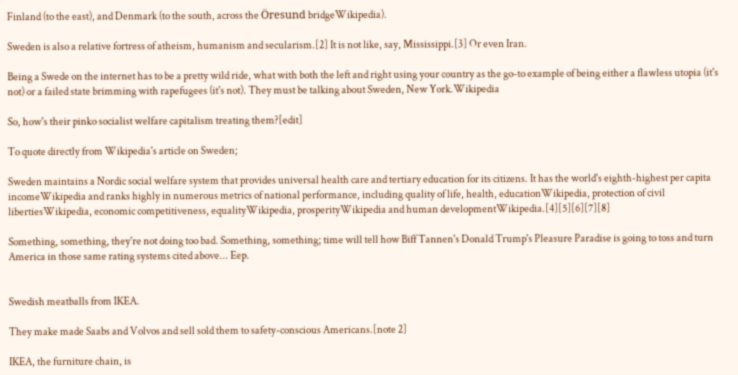Finland (to the east), and Denmark (to the south, across the Öresund bridgeWikipedia).

Sweden is also a relative fortress of atheism, humanism and secularism.[2] It is not like, say, Mississippi.[3] Or even Iran.

Being a Swede on the internet has to be a pretty wild ride, what with both the left and right using your country as the go-to example of being either a flawless utopia (it's not) or a failed state brimming with rapefugees (it's not). They must be talking about Sweden, New York.Wikipedia

So, how's their pinko socialist welfare capitalism treating them?[edit]

To quote directly from Wikipedia's article on Sweden;

Sweden maintains a Nordic social welfare system that provides universal health care and tertiary education for its citizens. It has the world's eighth-highest per capita incomeWikipedia and ranks highly in numerous metrics of national performance, including quality of life, health, educationWikipedia, protection of civil libertiesWikipedia, economic competitiveness, equalityWikipedia, prosperityWikipedia and human developmentWikipedia.[4][5][6][7][8]

Something, something, they're not doing too bad. Something, something; time will tell how Biff Tannen's Donald Trump's Pleasure Paradise is going to toss and turn America in those same rating systems cited above... Eep.


Swedish meatballs from IKEA.

They make made Saabs and Volvos and sell sold them to safety-conscious Americans.[note 2]

IKEA, the furniture chain, is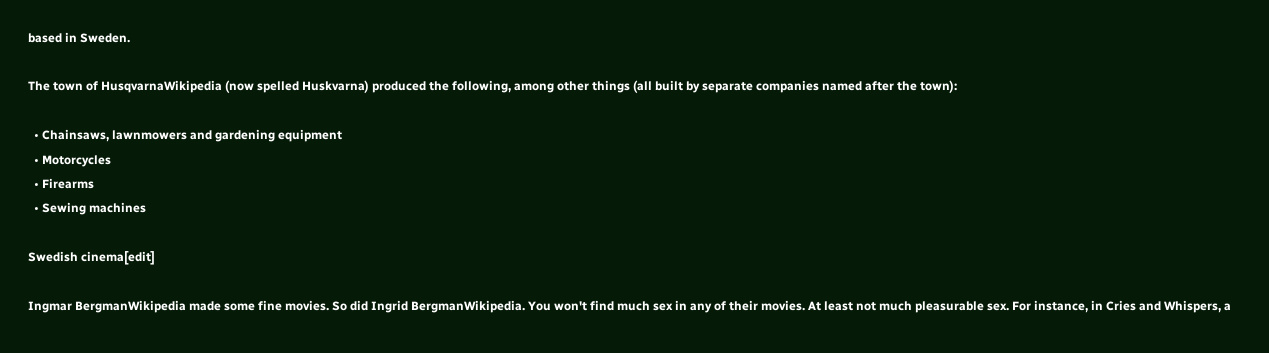based in Sweden.

The town of HusqvarnaWikipedia (now spelled Huskvarna) produced the following, among other things (all built by separate companies named after the town):

  • Chainsaws, lawnmowers and gardening equipment
  • Motorcycles
  • Firearms
  • Sewing machines

Swedish cinema[edit]

Ingmar BergmanWikipedia made some fine movies. So did Ingrid BergmanWikipedia. You won't find much sex in any of their movies. At least not much pleasurable sex. For instance, in Cries and Whispers, a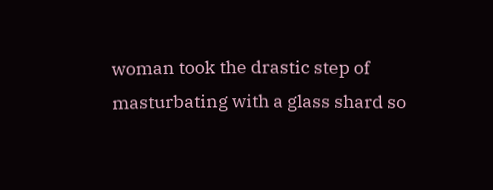woman took the drastic step of masturbating with a glass shard so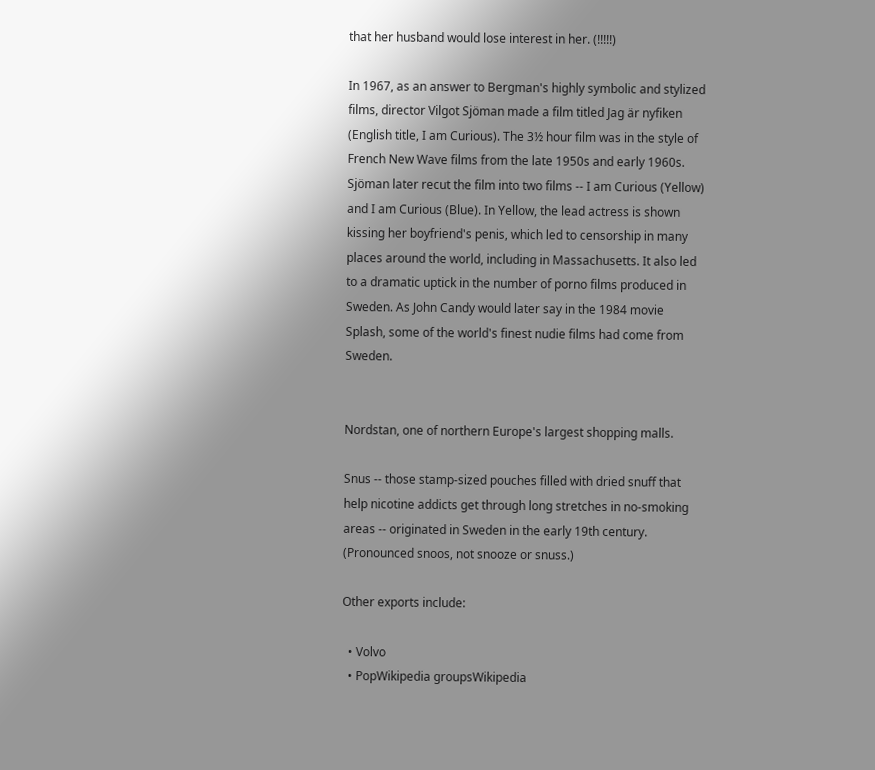that her husband would lose interest in her. (!!!!!)

In 1967, as an answer to Bergman's highly symbolic and stylized films, director Vilgot Sjöman made a film titled Jag är nyfiken (English title, I am Curious). The 3½ hour film was in the style of French New Wave films from the late 1950s and early 1960s. Sjöman later recut the film into two films -- I am Curious (Yellow) and I am Curious (Blue). In Yellow, the lead actress is shown kissing her boyfriend's penis, which led to censorship in many places around the world, including in Massachusetts. It also led to a dramatic uptick in the number of porno films produced in Sweden. As John Candy would later say in the 1984 movie Splash, some of the world's finest nudie films had come from Sweden.


Nordstan, one of northern Europe's largest shopping malls.

Snus -- those stamp-sized pouches filled with dried snuff that help nicotine addicts get through long stretches in no-smoking areas -- originated in Sweden in the early 19th century. (Pronounced snoos, not snooze or snuss.)

Other exports include:

  • Volvo
  • PopWikipedia groupsWikipedia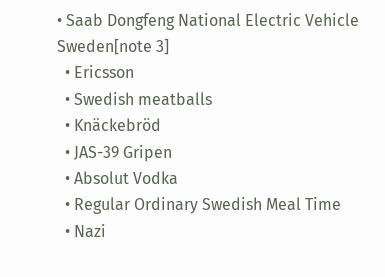• Saab Dongfeng National Electric Vehicle Sweden[note 3]
  • Ericsson
  • Swedish meatballs
  • Knäckebröd
  • JAS-39 Gripen
  • Absolut Vodka
  • Regular Ordinary Swedish Meal Time
  • Nazi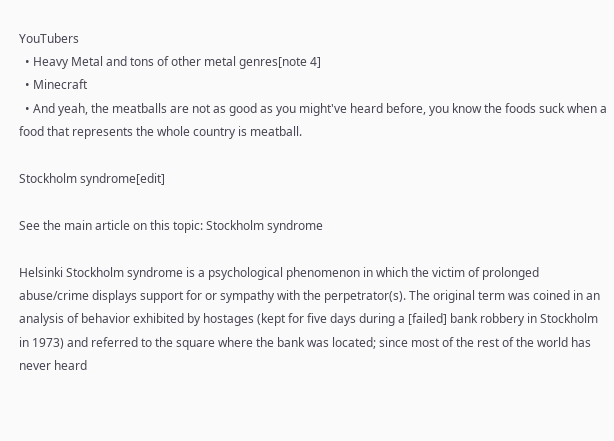YouTubers
  • Heavy Metal and tons of other metal genres[note 4]
  • Minecraft
  • And yeah, the meatballs are not as good as you might've heard before, you know the foods suck when a food that represents the whole country is meatball.

Stockholm syndrome[edit]

See the main article on this topic: Stockholm syndrome

Helsinki Stockholm syndrome is a psychological phenomenon in which the victim of prolonged abuse/crime displays support for or sympathy with the perpetrator(s). The original term was coined in an analysis of behavior exhibited by hostages (kept for five days during a [failed] bank robbery in Stockholm in 1973) and referred to the square where the bank was located; since most of the rest of the world has never heard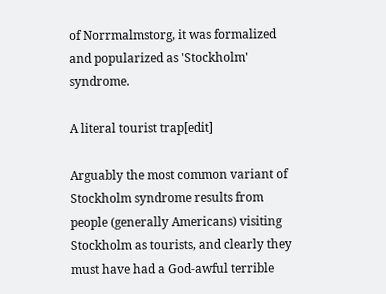of Norrmalmstorg, it was formalized and popularized as 'Stockholm' syndrome.

A literal tourist trap[edit]

Arguably the most common variant of Stockholm syndrome results from people (generally Americans) visiting Stockholm as tourists, and clearly they must have had a God-awful terrible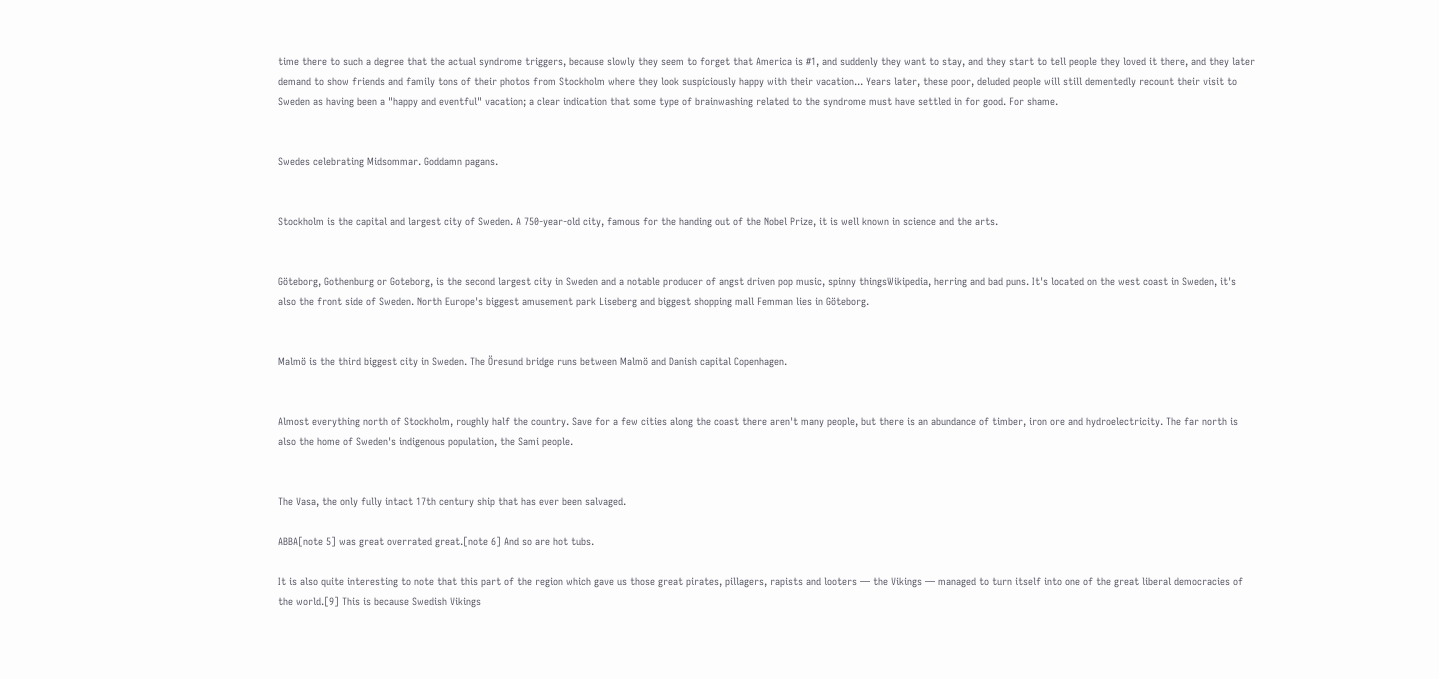time there to such a degree that the actual syndrome triggers, because slowly they seem to forget that America is #1, and suddenly they want to stay, and they start to tell people they loved it there, and they later demand to show friends and family tons of their photos from Stockholm where they look suspiciously happy with their vacation... Years later, these poor, deluded people will still dementedly recount their visit to Sweden as having been a "happy and eventful" vacation; a clear indication that some type of brainwashing related to the syndrome must have settled in for good. For shame.


Swedes celebrating Midsommar. Goddamn pagans.


Stockholm is the capital and largest city of Sweden. A 750-year-old city, famous for the handing out of the Nobel Prize, it is well known in science and the arts.


Göteborg, Gothenburg or Goteborg, is the second largest city in Sweden and a notable producer of angst driven pop music, spinny thingsWikipedia, herring and bad puns. It's located on the west coast in Sweden, it's also the front side of Sweden. North Europe's biggest amusement park Liseberg and biggest shopping mall Femman lies in Göteborg.


Malmö is the third biggest city in Sweden. The Öresund bridge runs between Malmö and Danish capital Copenhagen.


Almost everything north of Stockholm, roughly half the country. Save for a few cities along the coast there aren't many people, but there is an abundance of timber, iron ore and hydroelectricity. The far north is also the home of Sweden's indigenous population, the Sami people.


The Vasa, the only fully intact 17th century ship that has ever been salvaged.

ABBA[note 5] was great overrated great.[note 6] And so are hot tubs.

It is also quite interesting to note that this part of the region which gave us those great pirates, pillagers, rapists and looters — the Vikings — managed to turn itself into one of the great liberal democracies of the world.[9] This is because Swedish Vikings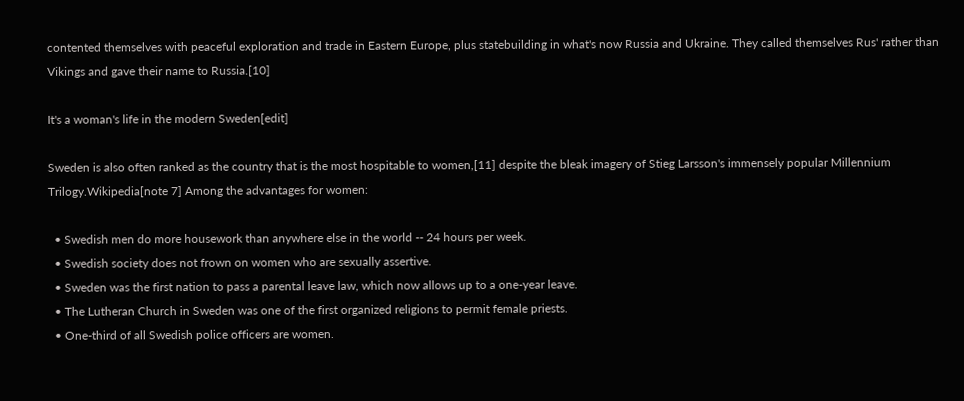contented themselves with peaceful exploration and trade in Eastern Europe, plus statebuilding in what's now Russia and Ukraine. They called themselves Rus' rather than Vikings and gave their name to Russia.[10]

It's a woman's life in the modern Sweden[edit]

Sweden is also often ranked as the country that is the most hospitable to women,[11] despite the bleak imagery of Stieg Larsson's immensely popular Millennium Trilogy.Wikipedia[note 7] Among the advantages for women:

  • Swedish men do more housework than anywhere else in the world -- 24 hours per week.
  • Swedish society does not frown on women who are sexually assertive.
  • Sweden was the first nation to pass a parental leave law, which now allows up to a one-year leave.
  • The Lutheran Church in Sweden was one of the first organized religions to permit female priests.
  • One-third of all Swedish police officers are women.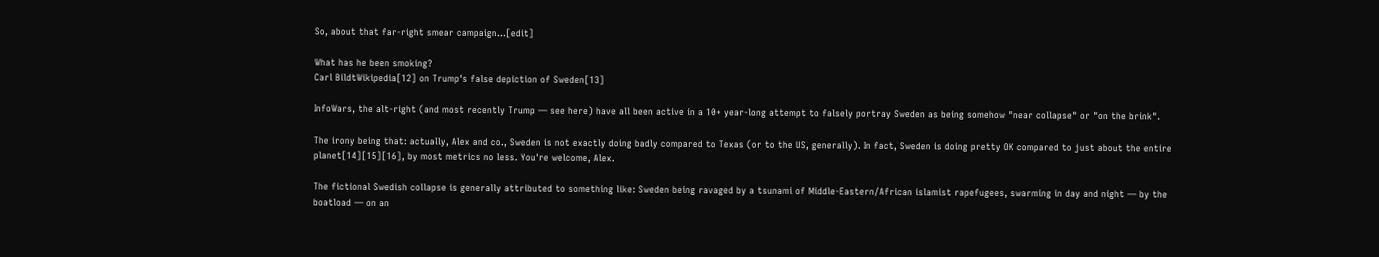So, about that far-right smear campaign...[edit]

What has he been smoking?
Carl BildtWikipedia[12] on Trump's false depiction of Sweden[13]

InfoWars, the alt-right (and most recently Trump — see here) have all been active in a 10+ year-long attempt to falsely portray Sweden as being somehow "near collapse" or "on the brink".

The irony being that: actually, Alex and co., Sweden is not exactly doing badly compared to Texas (or to the US, generally). In fact, Sweden is doing pretty OK compared to just about the entire planet[14][15][16], by most metrics no less. You're welcome, Alex.

The fictional Swedish collapse is generally attributed to something like: Sweden being ravaged by a tsunami of Middle-Eastern/African islamist rapefugees, swarming in day and night — by the boatload — on an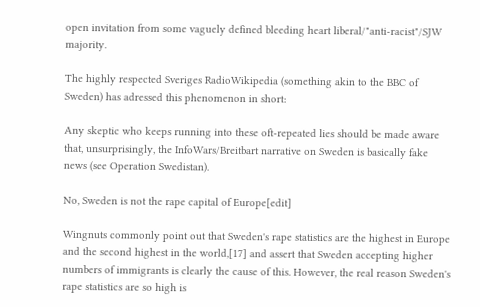open invitation from some vaguely defined bleeding heart liberal/"anti-racist"/SJW majority.

The highly respected Sveriges RadioWikipedia (something akin to the BBC of Sweden) has adressed this phenomenon in short:

Any skeptic who keeps running into these oft-repeated lies should be made aware that, unsurprisingly, the InfoWars/Breitbart narrative on Sweden is basically fake news (see Operation Swedistan).

No, Sweden is not the rape capital of Europe[edit]

Wingnuts commonly point out that Sweden's rape statistics are the highest in Europe and the second highest in the world,[17] and assert that Sweden accepting higher numbers of immigrants is clearly the cause of this. However, the real reason Sweden's rape statistics are so high is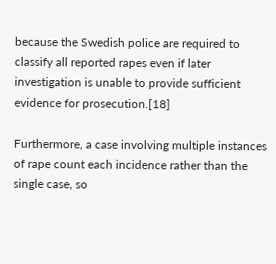because the Swedish police are required to classify all reported rapes even if later investigation is unable to provide sufficient evidence for prosecution.[18]

Furthermore, a case involving multiple instances of rape count each incidence rather than the single case, so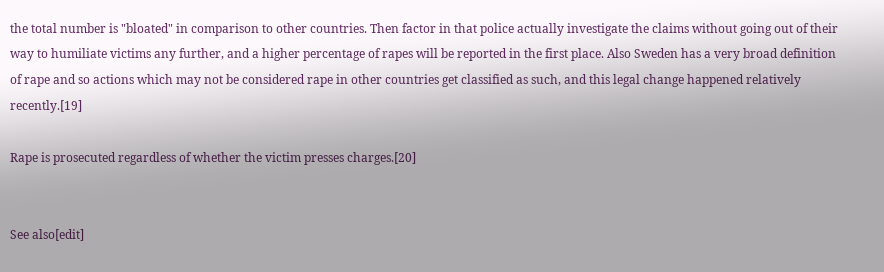the total number is "bloated" in comparison to other countries. Then factor in that police actually investigate the claims without going out of their way to humiliate victims any further, and a higher percentage of rapes will be reported in the first place. Also Sweden has a very broad definition of rape and so actions which may not be considered rape in other countries get classified as such, and this legal change happened relatively recently.[19]

Rape is prosecuted regardless of whether the victim presses charges.[20]


See also[edit]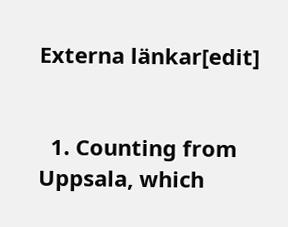Externa länkar[edit]


  1. Counting from Uppsala, which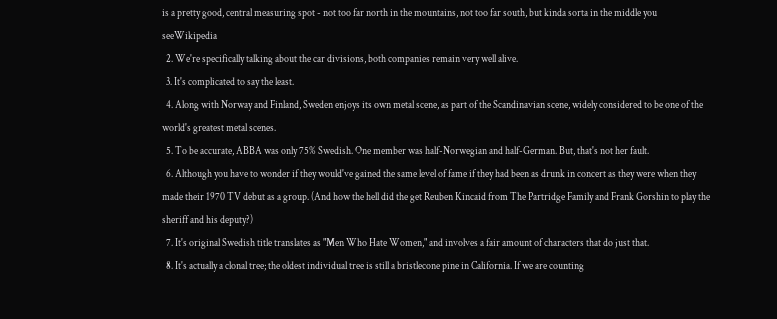is a pretty good, central measuring spot - not too far north in the mountains, not too far south, but kinda sorta in the middle you seeWikipedia
  2. We're specifically talking about the car divisions, both companies remain very well alive.
  3. It's complicated to say the least.
  4. Along with Norway and Finland, Sweden enjoys its own metal scene, as part of the Scandinavian scene, widely considered to be one of the world's greatest metal scenes.
  5. To be accurate, ABBA was only 75% Swedish. One member was half-Norwegian and half-German. But, that's not her fault.
  6. Although you have to wonder if they would've gained the same level of fame if they had been as drunk in concert as they were when they made their 1970 TV debut as a group. (And how the hell did the get Reuben Kincaid from The Partridge Family and Frank Gorshin to play the sheriff and his deputy?)
  7. It's original Swedish title translates as "Men Who Hate Women," and involves a fair amount of characters that do just that.
  8. It's actually a clonal tree; the oldest individual tree is still a bristlecone pine in California. If we are counting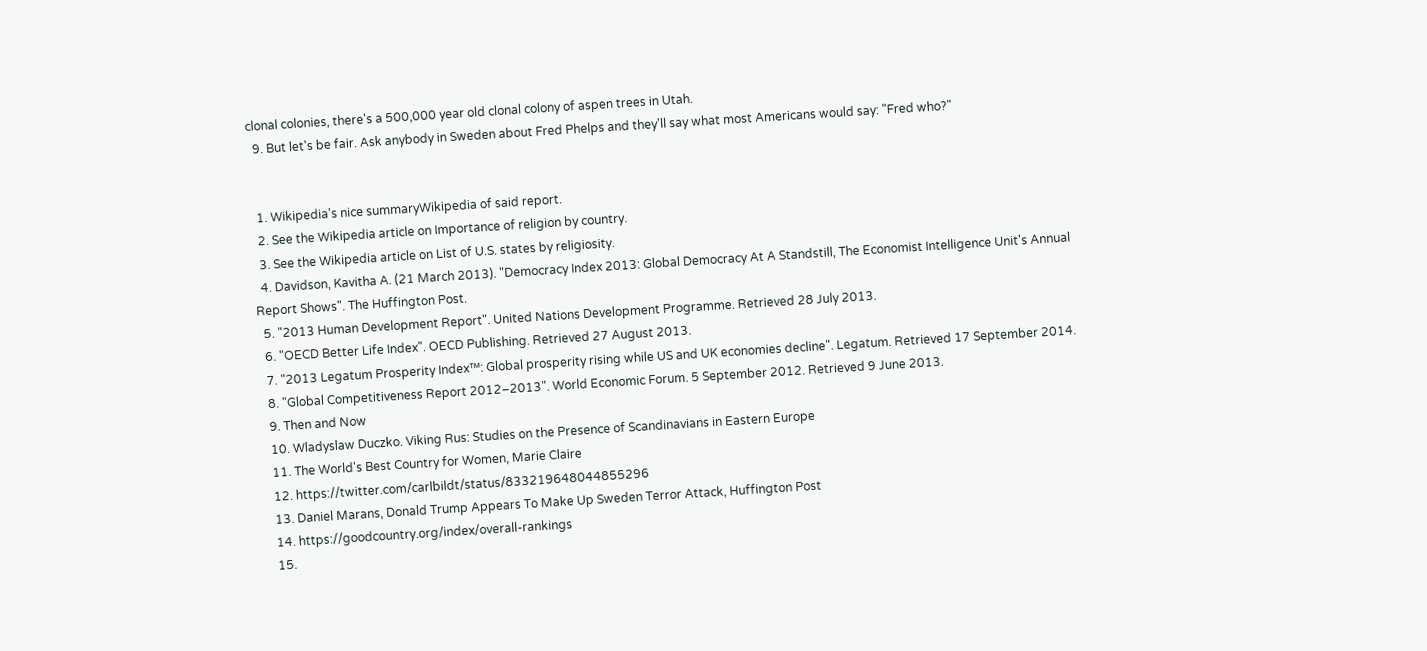clonal colonies, there's a 500,000 year old clonal colony of aspen trees in Utah.
  9. But let's be fair. Ask anybody in Sweden about Fred Phelps and they'll say what most Americans would say: "Fred who?"


  1. Wikipedia's nice summaryWikipedia of said report.
  2. See the Wikipedia article on Importance of religion by country.
  3. See the Wikipedia article on List of U.S. states by religiosity.
  4. Davidson, Kavitha A. (21 March 2013). "Democracy Index 2013: Global Democracy At A Standstill, The Economist Intelligence Unit's Annual Report Shows". The Huffington Post.
  5. "2013 Human Development Report". United Nations Development Programme. Retrieved 28 July 2013.
  6. "OECD Better Life Index". OECD Publishing. Retrieved 27 August 2013.
  7. "2013 Legatum Prosperity Index™: Global prosperity rising while US and UK economies decline". Legatum. Retrieved 17 September 2014.
  8. "Global Competitiveness Report 2012–2013". World Economic Forum. 5 September 2012. Retrieved 9 June 2013.
  9. Then and Now
  10. Wladyslaw Duczko. Viking Rus: Studies on the Presence of Scandinavians in Eastern Europe
  11. The World's Best Country for Women, Marie Claire
  12. https://twitter.com/carlbildt/status/833219648044855296
  13. Daniel Marans, Donald Trump Appears To Make Up Sweden Terror Attack, Huffington Post
  14. https://goodcountry.org/index/overall-rankings
  15.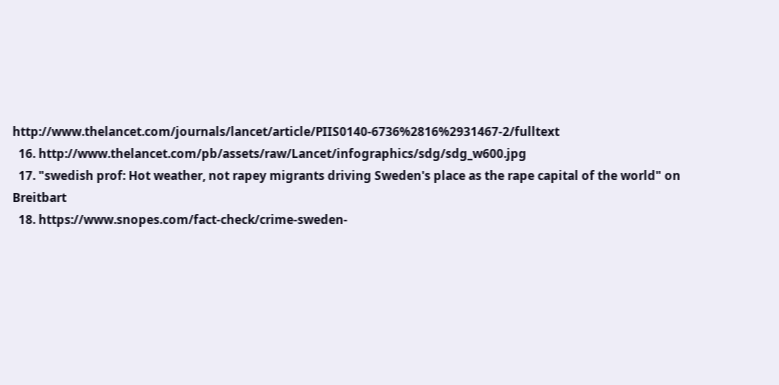http://www.thelancet.com/journals/lancet/article/PIIS0140-6736%2816%2931467-2/fulltext
  16. http://www.thelancet.com/pb/assets/raw/Lancet/infographics/sdg/sdg_w600.jpg
  17. "swedish prof: Hot weather, not rapey migrants driving Sweden's place as the rape capital of the world" on Breitbart
  18. https://www.snopes.com/fact-check/crime-sweden-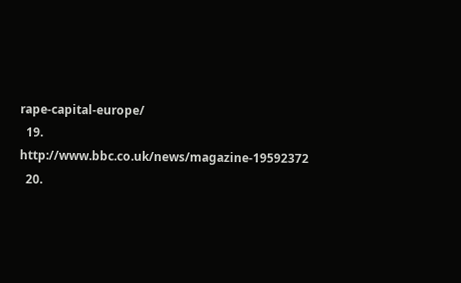rape-capital-europe/
  19. http://www.bbc.co.uk/news/magazine-19592372
  20.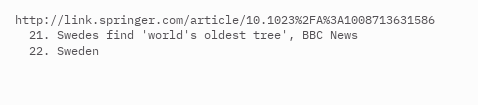http://link.springer.com/article/10.1023%2FA%3A1008713631586
  21. Swedes find 'world's oldest tree', BBC News
  22. Sweden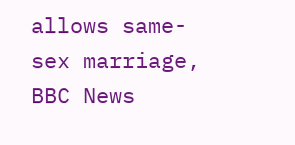allows same-sex marriage, BBC News